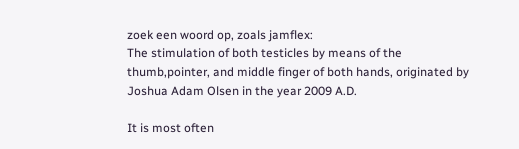zoek een woord op, zoals jamflex:
The stimulation of both testicles by means of the thumb,pointer, and middle finger of both hands, originated by Joshua Adam Olsen in the year 2009 A.D.

It is most often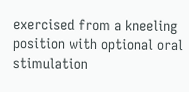exercised from a kneeling position with optional oral stimulation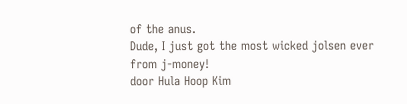of the anus.
Dude, I just got the most wicked jolsen ever from j-money!
door Hula Hoop Kim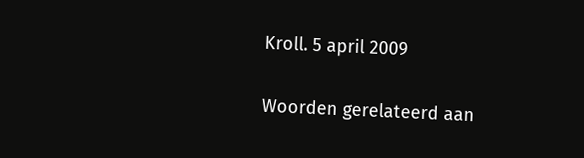Kroll. 5 april 2009

Woorden gerelateerd aan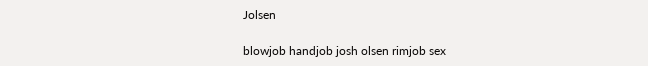Jolsen

blowjob handjob josh olsen rimjob sex